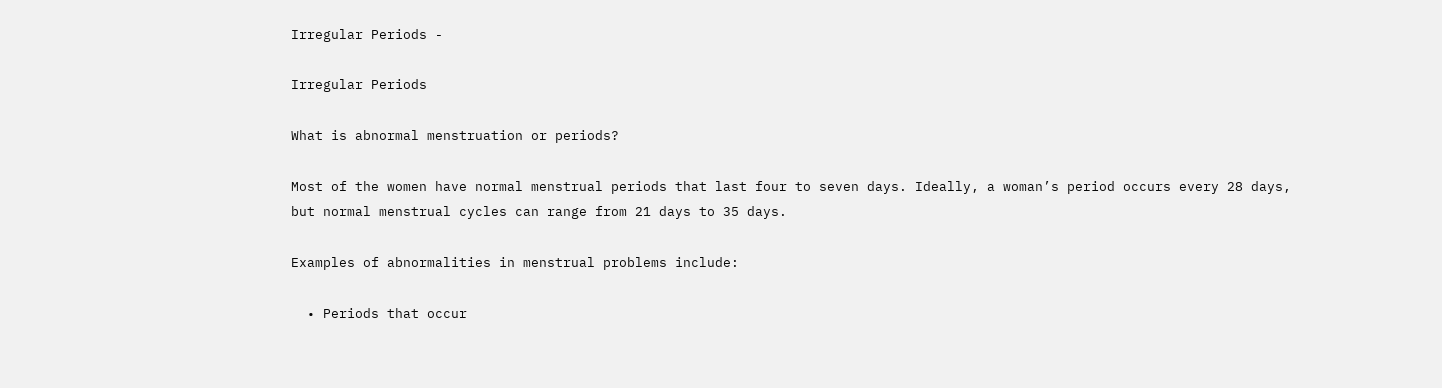Irregular Periods -

Irregular Periods

What is abnormal menstruation or periods?

Most of the women have normal menstrual periods that last four to seven days. Ideally, a woman’s period occurs every 28 days, but normal menstrual cycles can range from 21 days to 35 days.

Examples of abnormalities in menstrual problems include:

  • Periods that occur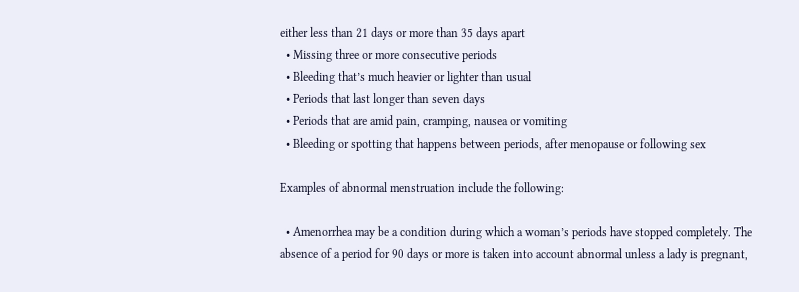either less than 21 days or more than 35 days apart
  • Missing three or more consecutive periods
  • Bleeding that’s much heavier or lighter than usual
  • Periods that last longer than seven days
  • Periods that are amid pain, cramping, nausea or vomiting
  • Bleeding or spotting that happens between periods, after menopause or following sex

Examples of abnormal menstruation include the following:

  • Amenorrhea may be a condition during which a woman’s periods have stopped completely. The absence of a period for 90 days or more is taken into account abnormal unless a lady is pregnant,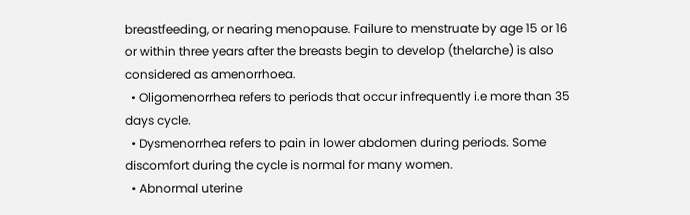breastfeeding, or nearing menopause. Failure to menstruate by age 15 or 16 or within three years after the breasts begin to develop (thelarche) is also considered as amenorrhoea.
  • Oligomenorrhea refers to periods that occur infrequently i.e more than 35 days cycle.
  • Dysmenorrhea refers to pain in lower abdomen during periods. Some discomfort during the cycle is normal for many women.
  • Abnormal uterine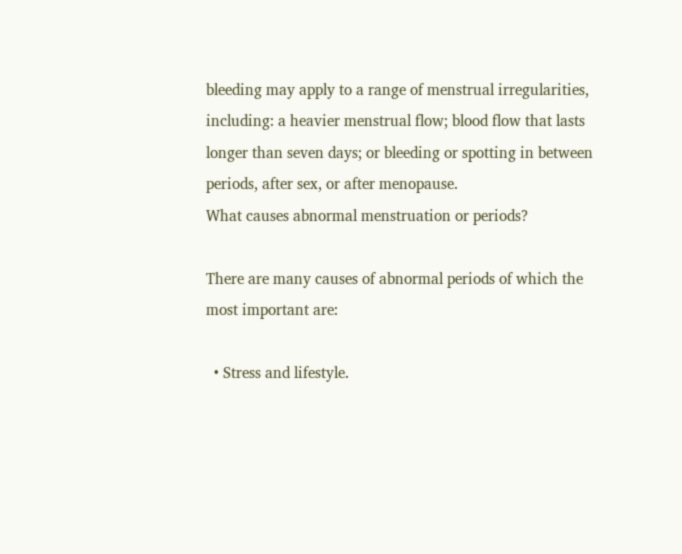bleeding may apply to a range of menstrual irregularities, including: a heavier menstrual flow; blood flow that lasts longer than seven days; or bleeding or spotting in between periods, after sex, or after menopause.
What causes abnormal menstruation or periods?

There are many causes of abnormal periods of which the most important are:

  • Stress and lifestyle.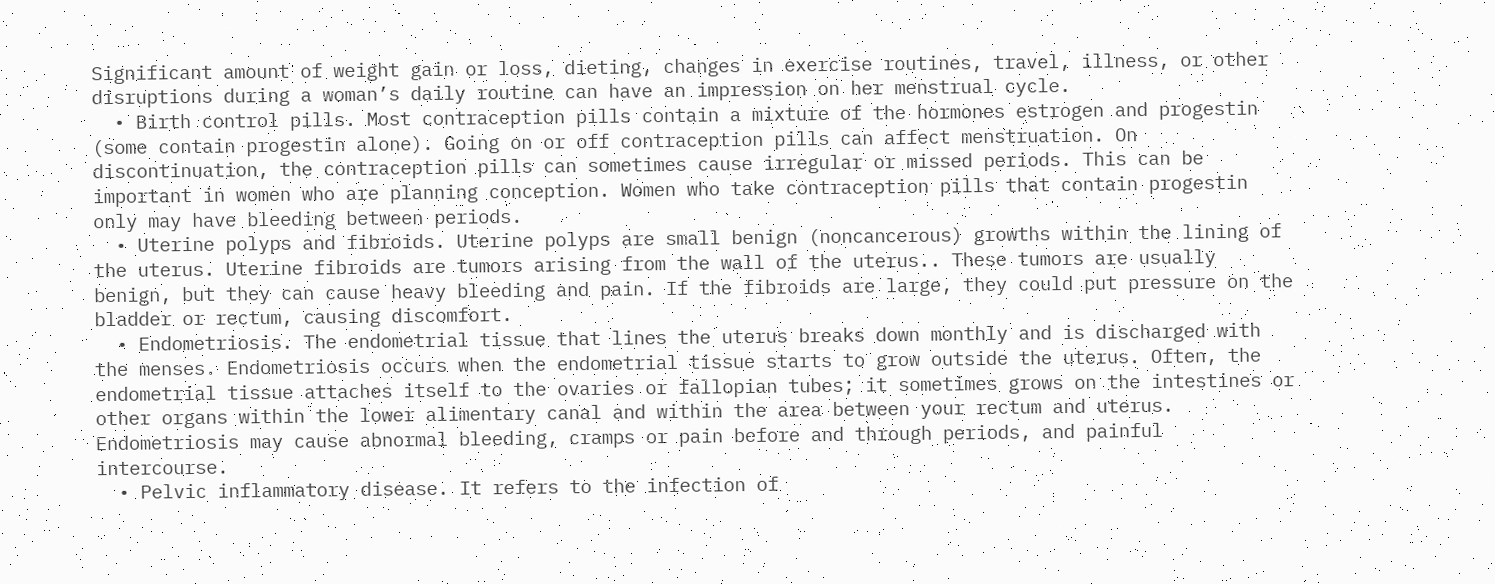Significant amount of weight gain or loss, dieting, changes in exercise routines, travel, illness, or other disruptions during a woman’s daily routine can have an impression on her menstrual cycle.
  • Birth control pills. Most contraception pills contain a mixture of the hormones estrogen and progestin (some contain progestin alone). Going on or off contraception pills can affect menstruation. On discontinuation, the contraception pills can sometimes cause irregular or missed periods. This can be important in women who are planning conception. Women who take contraception pills that contain progestin only may have bleeding between periods.
  • Uterine polyps and fibroids. Uterine polyps are small benign (noncancerous) growths within the lining of the uterus. Uterine fibroids are tumors arising from the wall of the uterus.. These tumors are usually benign, but they can cause heavy bleeding and pain. If the fibroids are large, they could put pressure on the bladder or rectum, causing discomfort.
  • Endometriosis. The endometrial tissue that lines the uterus breaks down monthly and is discharged with the menses. Endometriosis occurs when the endometrial tissue starts to grow outside the uterus. Often, the endometrial tissue attaches itself to the ovaries or fallopian tubes; it sometimes grows on the intestines or other organs within the lower alimentary canal and within the area between your rectum and uterus. Endometriosis may cause abnormal bleeding, cramps or pain before and through periods, and painful intercourse.
  • Pelvic inflammatory disease. It refers to the infection of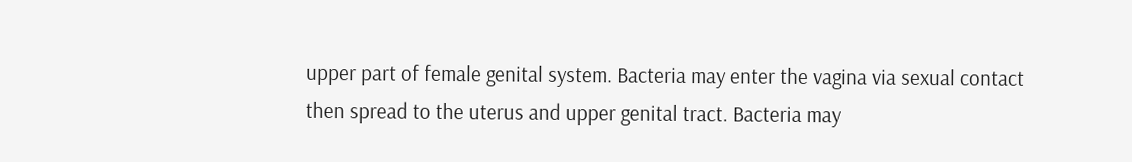upper part of female genital system. Bacteria may enter the vagina via sexual contact then spread to the uterus and upper genital tract. Bacteria may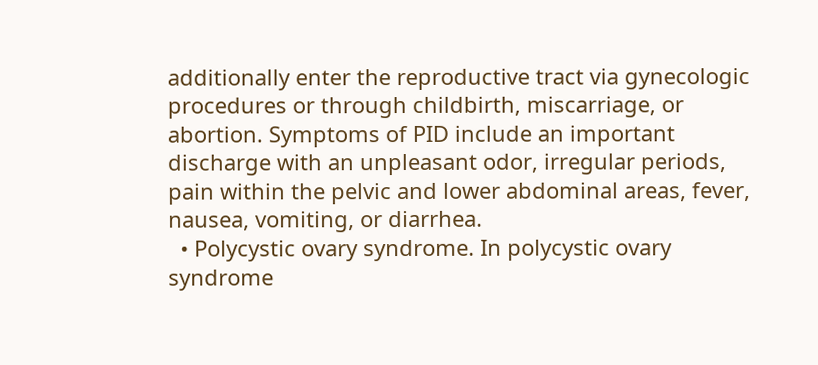additionally enter the reproductive tract via gynecologic procedures or through childbirth, miscarriage, or abortion. Symptoms of PID include an important discharge with an unpleasant odor, irregular periods, pain within the pelvic and lower abdominal areas, fever, nausea, vomiting, or diarrhea.
  • Polycystic ovary syndrome. In polycystic ovary syndrome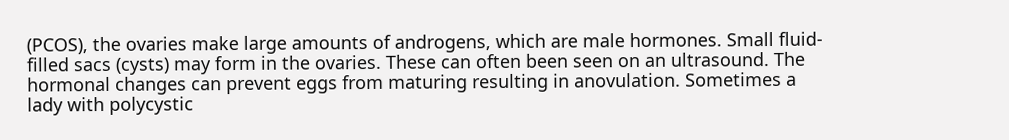(PCOS), the ovaries make large amounts of androgens, which are male hormones. Small fluid-filled sacs (cysts) may form in the ovaries. These can often been seen on an ultrasound. The hormonal changes can prevent eggs from maturing resulting in anovulation. Sometimes a lady with polycystic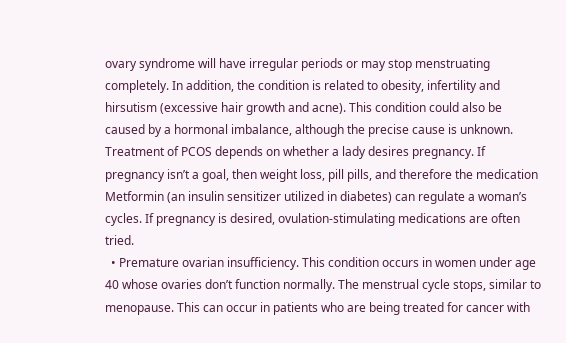ovary syndrome will have irregular periods or may stop menstruating completely. In addition, the condition is related to obesity, infertility and hirsutism (excessive hair growth and acne). This condition could also be caused by a hormonal imbalance, although the precise cause is unknown. Treatment of PCOS depends on whether a lady desires pregnancy. If pregnancy isn’t a goal, then weight loss, pill pills, and therefore the medication Metformin (an insulin sensitizer utilized in diabetes) can regulate a woman’s cycles. If pregnancy is desired, ovulation-stimulating medications are often tried.
  • Premature ovarian insufficiency. This condition occurs in women under age 40 whose ovaries don’t function normally. The menstrual cycle stops, similar to menopause. This can occur in patients who are being treated for cancer with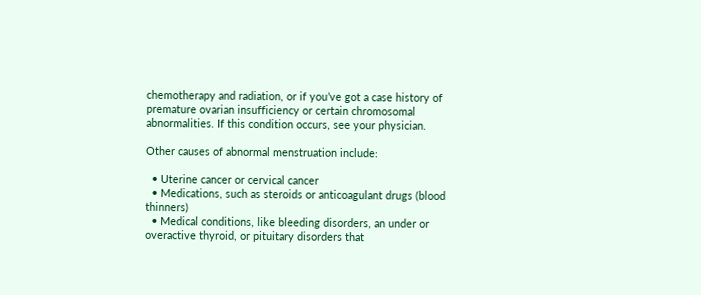chemotherapy and radiation, or if you’ve got a case history of premature ovarian insufficiency or certain chromosomal abnormalities. If this condition occurs, see your physician.

Other causes of abnormal menstruation include:

  • Uterine cancer or cervical cancer
  • Medications, such as steroids or anticoagulant drugs (blood thinners)
  • Medical conditions, like bleeding disorders, an under or overactive thyroid, or pituitary disorders that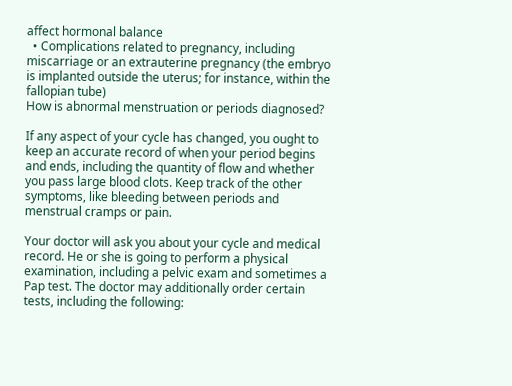affect hormonal balance
  • Complications related to pregnancy, including miscarriage or an extrauterine pregnancy (the embryo is implanted outside the uterus; for instance, within the fallopian tube)
How is abnormal menstruation or periods diagnosed?

If any aspect of your cycle has changed, you ought to keep an accurate record of when your period begins and ends, including the quantity of flow and whether you pass large blood clots. Keep track of the other symptoms, like bleeding between periods and menstrual cramps or pain.

Your doctor will ask you about your cycle and medical record. He or she is going to perform a physical examination, including a pelvic exam and sometimes a Pap test. The doctor may additionally order certain tests, including the following: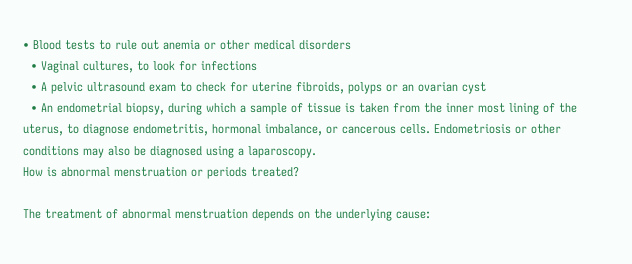• Blood tests to rule out anemia or other medical disorders
  • Vaginal cultures, to look for infections
  • A pelvic ultrasound exam to check for uterine fibroids, polyps or an ovarian cyst
  • An endometrial biopsy, during which a sample of tissue is taken from the inner most lining of the uterus, to diagnose endometritis, hormonal imbalance, or cancerous cells. Endometriosis or other conditions may also be diagnosed using a laparoscopy.
How is abnormal menstruation or periods treated?

The treatment of abnormal menstruation depends on the underlying cause: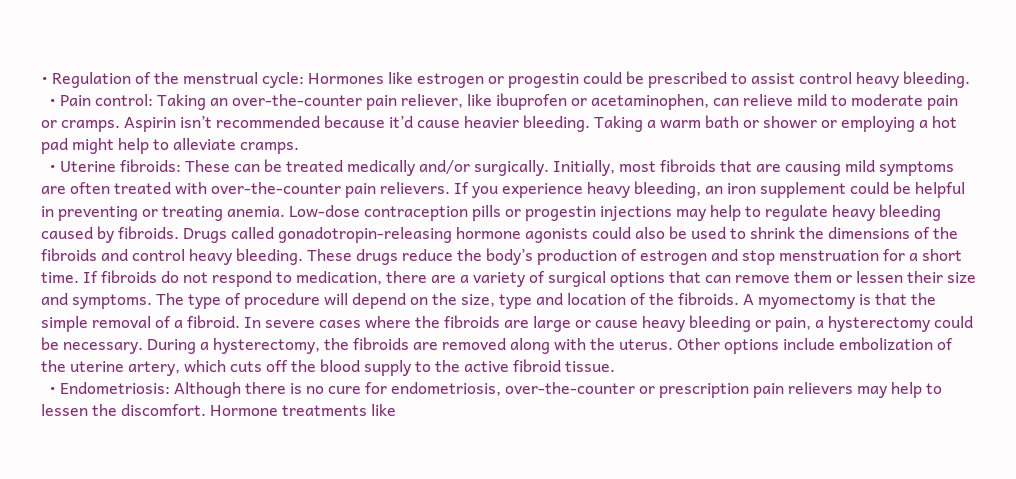• Regulation of the menstrual cycle: Hormones like estrogen or progestin could be prescribed to assist control heavy bleeding.
  • Pain control: Taking an over-the-counter pain reliever, like ibuprofen or acetaminophen, can relieve mild to moderate pain or cramps. Aspirin isn’t recommended because it’d cause heavier bleeding. Taking a warm bath or shower or employing a hot pad might help to alleviate cramps.
  • Uterine fibroids: These can be treated medically and/or surgically. Initially, most fibroids that are causing mild symptoms are often treated with over-the-counter pain relievers. If you experience heavy bleeding, an iron supplement could be helpful in preventing or treating anemia. Low-dose contraception pills or progestin injections may help to regulate heavy bleeding caused by fibroids. Drugs called gonadotropin-releasing hormone agonists could also be used to shrink the dimensions of the fibroids and control heavy bleeding. These drugs reduce the body’s production of estrogen and stop menstruation for a short time. If fibroids do not respond to medication, there are a variety of surgical options that can remove them or lessen their size and symptoms. The type of procedure will depend on the size, type and location of the fibroids. A myomectomy is that the simple removal of a fibroid. In severe cases where the fibroids are large or cause heavy bleeding or pain, a hysterectomy could be necessary. During a hysterectomy, the fibroids are removed along with the uterus. Other options include embolization of the uterine artery, which cuts off the blood supply to the active fibroid tissue.
  • Endometriosis: Although there is no cure for endometriosis, over-the-counter or prescription pain relievers may help to lessen the discomfort. Hormone treatments like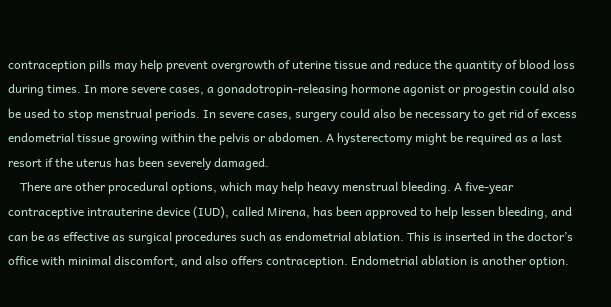contraception pills may help prevent overgrowth of uterine tissue and reduce the quantity of blood loss during times. In more severe cases, a gonadotropin-releasing hormone agonist or progestin could also be used to stop menstrual periods. In severe cases, surgery could also be necessary to get rid of excess endometrial tissue growing within the pelvis or abdomen. A hysterectomy might be required as a last resort if the uterus has been severely damaged.
    There are other procedural options, which may help heavy menstrual bleeding. A five-year contraceptive intrauterine device (IUD), called Mirena, has been approved to help lessen bleeding, and can be as effective as surgical procedures such as endometrial ablation. This is inserted in the doctor’s office with minimal discomfort, and also offers contraception. Endometrial ablation is another option.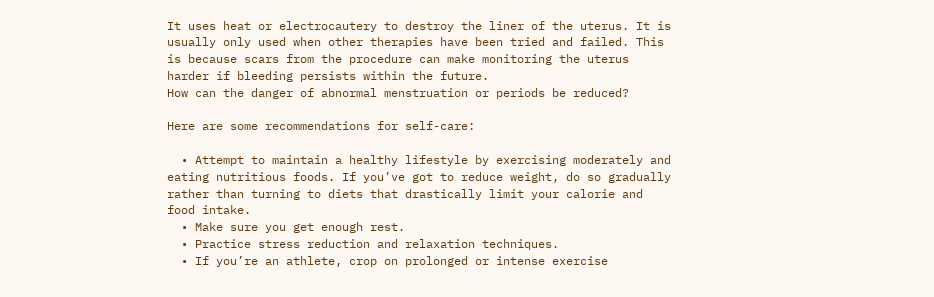It uses heat or electrocautery to destroy the liner of the uterus. It is usually only used when other therapies have been tried and failed. This is because scars from the procedure can make monitoring the uterus harder if bleeding persists within the future.
How can the danger of abnormal menstruation or periods be reduced?

Here are some recommendations for self-care:

  • Attempt to maintain a healthy lifestyle by exercising moderately and eating nutritious foods. If you’ve got to reduce weight, do so gradually rather than turning to diets that drastically limit your calorie and food intake.
  • Make sure you get enough rest.
  • Practice stress reduction and relaxation techniques.
  • If you’re an athlete, crop on prolonged or intense exercise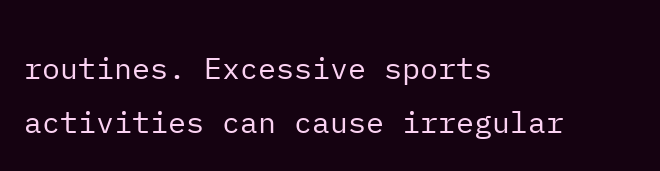routines. Excessive sports activities can cause irregular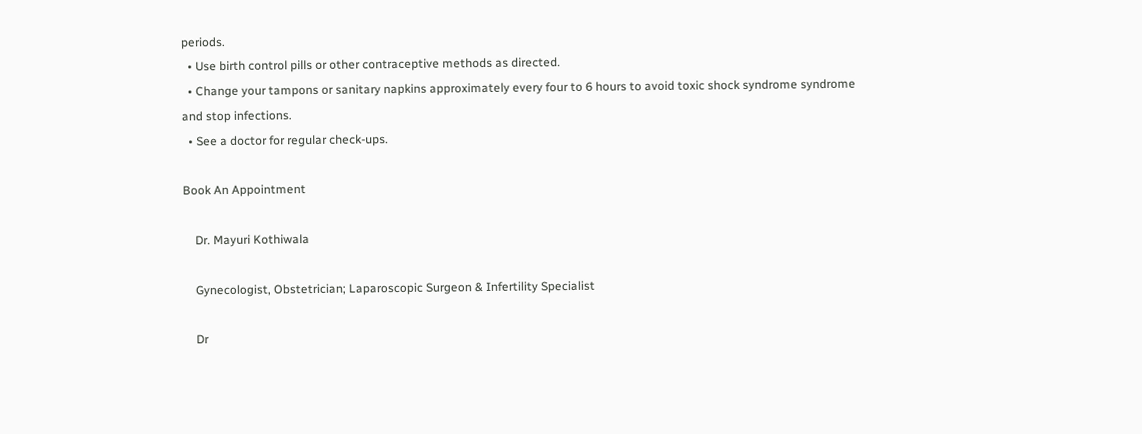periods.
  • Use birth control pills or other contraceptive methods as directed.
  • Change your tampons or sanitary napkins approximately every four to 6 hours to avoid toxic shock syndrome syndrome and stop infections.
  • See a doctor for regular check-ups.

Book An Appointment

    Dr. Mayuri Kothiwala

    Gynecologist, Obstetrician; Laparoscopic Surgeon & Infertility Specialist

    Dr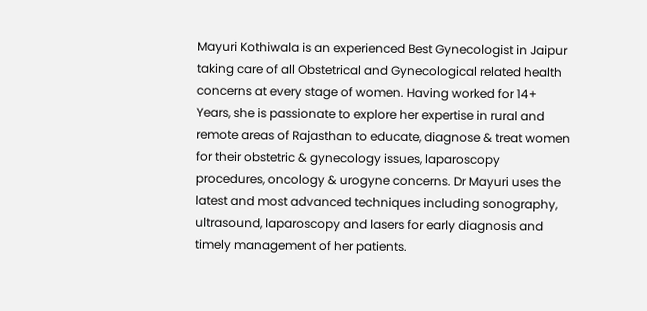Mayuri Kothiwala is an experienced Best Gynecologist in Jaipur taking care of all Obstetrical and Gynecological related health concerns at every stage of women. Having worked for 14+ Years, she is passionate to explore her expertise in rural and remote areas of Rajasthan to educate, diagnose & treat women for their obstetric & gynecology issues, laparoscopy procedures, oncology & urogyne concerns. Dr Mayuri uses the latest and most advanced techniques including sonography, ultrasound, laparoscopy and lasers for early diagnosis and timely management of her patients.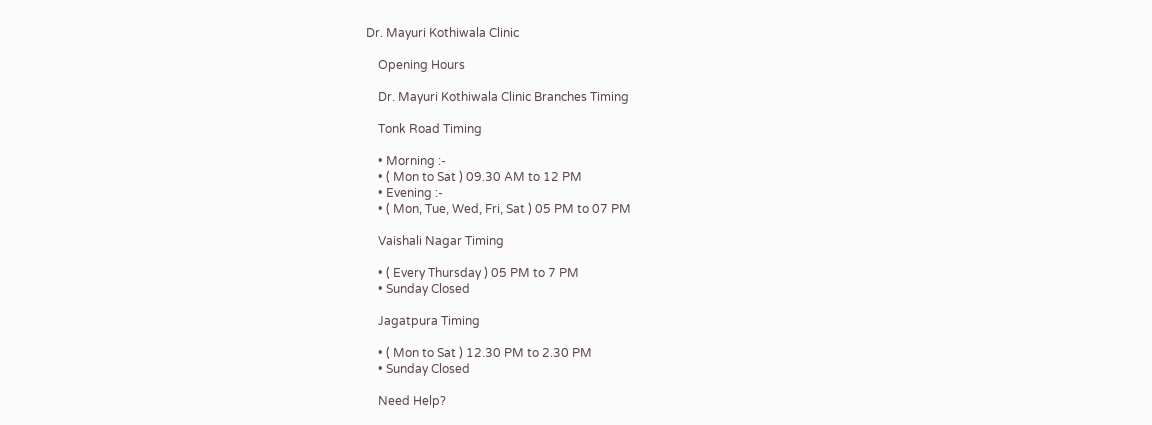Dr. Mayuri Kothiwala Clinic

    Opening Hours

    Dr. Mayuri Kothiwala Clinic Branches Timing

    Tonk Road Timing

    • Morning :-
    • ( Mon to Sat ) 09.30 AM to 12 PM
    • Evening :-
    • ( Mon, Tue, Wed, Fri, Sat ) 05 PM to 07 PM

    Vaishali Nagar Timing

    • ( Every Thursday ) 05 PM to 7 PM
    • Sunday Closed

    Jagatpura Timing

    • ( Mon to Sat ) 12.30 PM to 2.30 PM
    • Sunday Closed

    Need Help?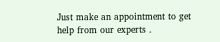Just make an appointment to get help from our experts .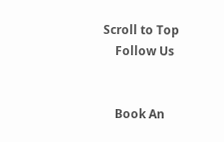Scroll to Top
    Follow Us


    Book An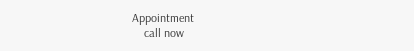Appointment
    call now